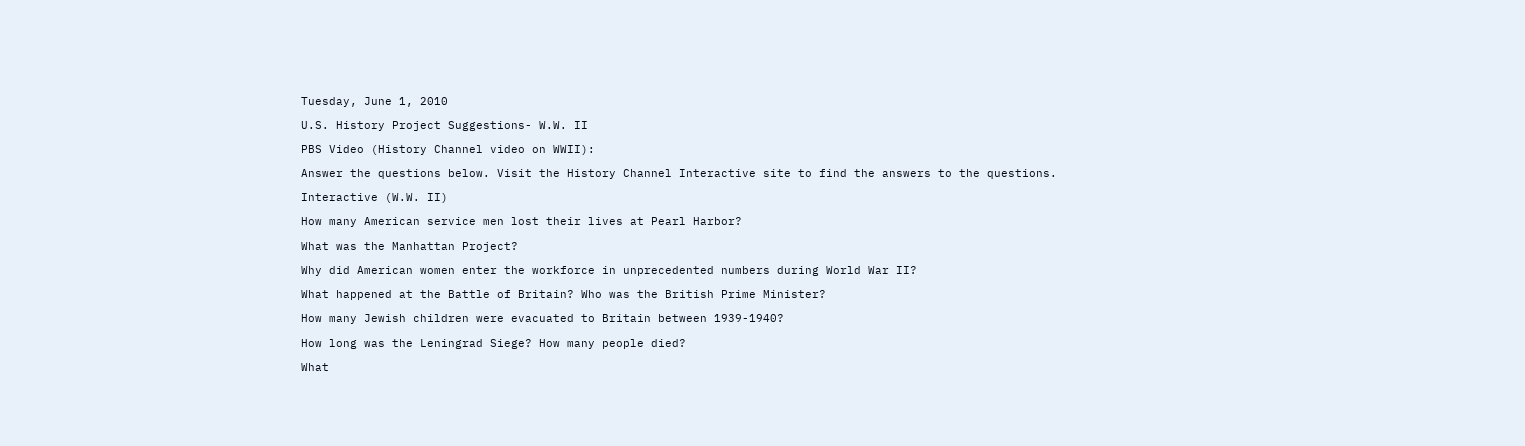Tuesday, June 1, 2010

U.S. History Project Suggestions- W.W. II

PBS Video (History Channel video on WWII):

Answer the questions below. Visit the History Channel Interactive site to find the answers to the questions.

Interactive (W.W. II)

How many American service men lost their lives at Pearl Harbor?

What was the Manhattan Project?

Why did American women enter the workforce in unprecedented numbers during World War II?

What happened at the Battle of Britain? Who was the British Prime Minister?

How many Jewish children were evacuated to Britain between 1939-1940?

How long was the Leningrad Siege? How many people died?

What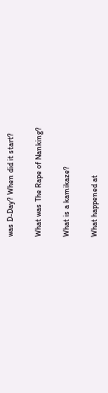was D-Day? When did it start?

What was The Rape of Nanking?

What is a kamikaze?

What happened at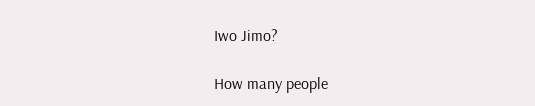Iwo Jimo?

How many people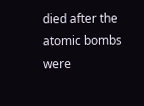died after the atomic bombs were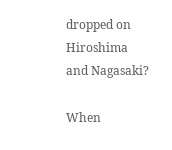dropped on Hiroshima and Nagasaki?

When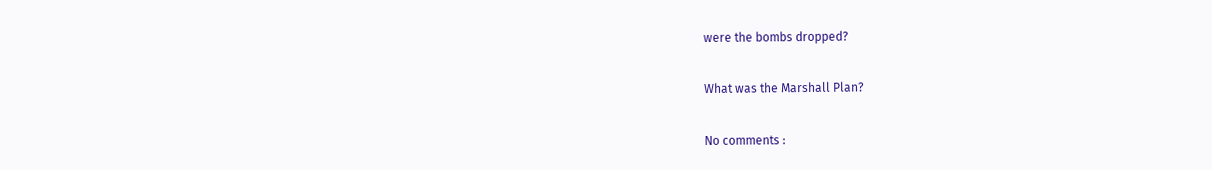were the bombs dropped?

What was the Marshall Plan?

No comments :